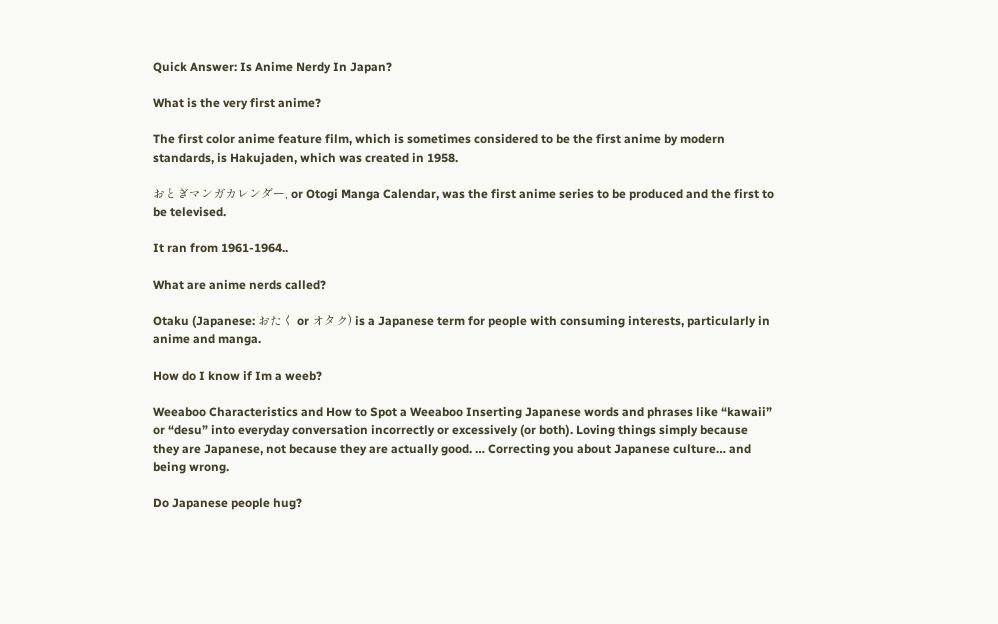Quick Answer: Is Anime Nerdy In Japan?

What is the very first anime?

The first color anime feature film, which is sometimes considered to be the first anime by modern standards, is Hakujaden, which was created in 1958.

おとぎマンガカレンダー, or Otogi Manga Calendar, was the first anime series to be produced and the first to be televised.

It ran from 1961-1964..

What are anime nerds called?

Otaku (Japanese: おたく or オタク) is a Japanese term for people with consuming interests, particularly in anime and manga.

How do I know if Im a weeb?

Weeaboo Characteristics and How to Spot a Weeaboo Inserting Japanese words and phrases like “kawaii” or “desu” into everyday conversation incorrectly or excessively (or both). Loving things simply because they are Japanese, not because they are actually good. … Correcting you about Japanese culture… and being wrong.

Do Japanese people hug?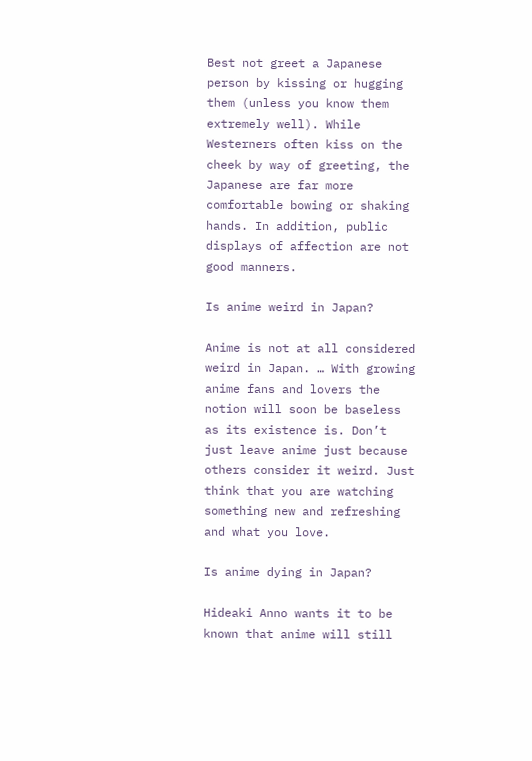Best not greet a Japanese person by kissing or hugging them (unless you know them extremely well). While Westerners often kiss on the cheek by way of greeting, the Japanese are far more comfortable bowing or shaking hands. In addition, public displays of affection are not good manners.

Is anime weird in Japan?

Anime is not at all considered weird in Japan. … With growing anime fans and lovers the notion will soon be baseless as its existence is. Don’t just leave anime just because others consider it weird. Just think that you are watching something new and refreshing and what you love.

Is anime dying in Japan?

Hideaki Anno wants it to be known that anime will still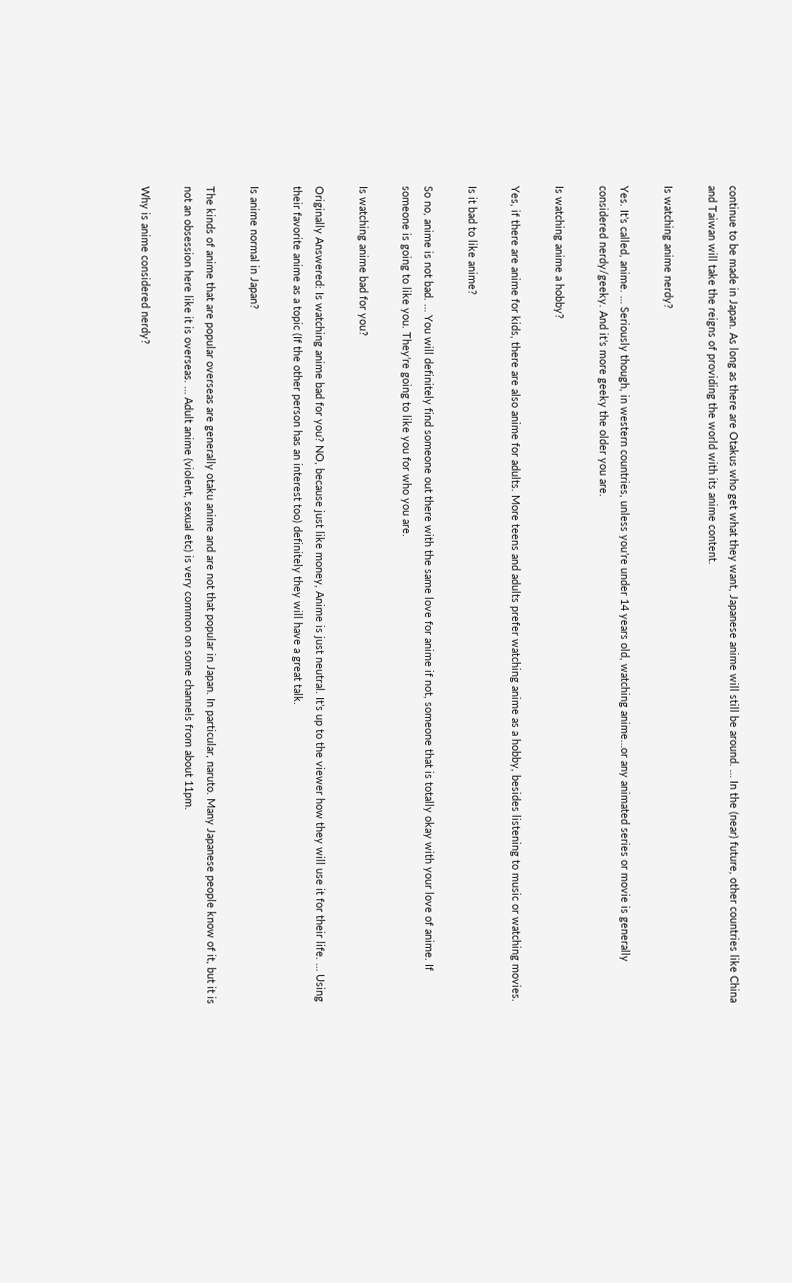continue to be made in Japan. As long as there are Otakus who get what they want, Japanese anime will still be around. … In the (near) future, other countries like China and Taiwan will take the reigns of providing the world with its anime content.

Is watching anime nerdy?

Yes. It’s called, anime. … Seriously though, in western countries, unless you’re under 14 years old, watching anime…or any animated series or movie is generally considered nerdy/geeky. And it’s more geeky the older you are.

Is watching anime a hobby?

Yes, if there are anime for kids, there are also anime for adults. More teens and adults prefer watching anime as a hobby, besides listening to music or watching movies.

Is it bad to like anime?

So no, anime is not bad. … You will definitely find someone out there with the same love for anime if not, someone that is totally okay with your love of anime. If someone is going to like you. They’re going to like you for who you are.

Is watching anime bad for you?

Originally Answered: Is watching anime bad for you? NO, because just like money, Anime is just neutral. It’s up to the viewer how they will use it for their life. … Using their favorite anime as a topic (If the other person has an interest too) definitely they will have a great talk.

Is anime normal in Japan?

The kinds of anime that are popular overseas are generally otaku anime and are not that popular in Japan. In particular, naruto. Many Japanese people know of it, but it is not an obsession here like it is overseas. … Adult anime (violent, sexual etc) is very common on some channels from about 11pm.

Why is anime considered nerdy?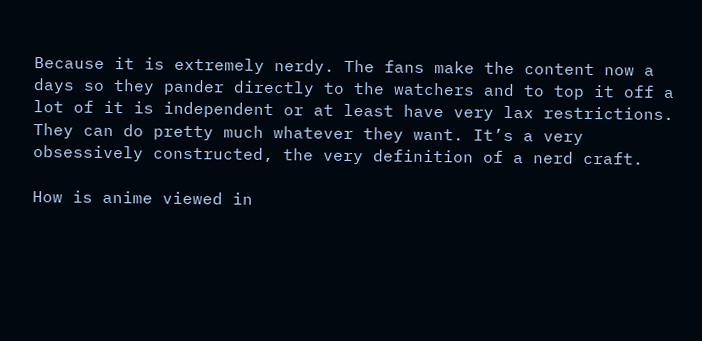Because it is extremely nerdy. The fans make the content now a days so they pander directly to the watchers and to top it off a lot of it is independent or at least have very lax restrictions. They can do pretty much whatever they want. It’s a very obsessively constructed, the very definition of a nerd craft.

How is anime viewed in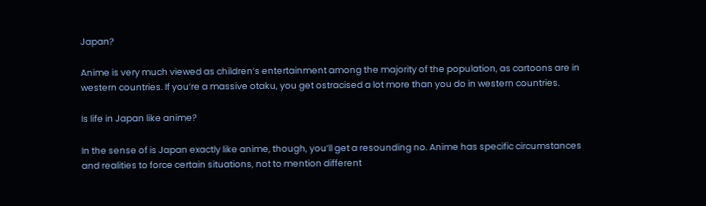Japan?

Anime is very much viewed as children’s entertainment among the majority of the population, as cartoons are in western countries. If you’re a massive otaku, you get ostracised a lot more than you do in western countries.

Is life in Japan like anime?

In the sense of is Japan exactly like anime, though, you’ll get a resounding no. Anime has specific circumstances and realities to force certain situations, not to mention different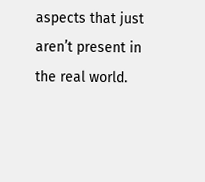aspects that just aren’t present in the real world.